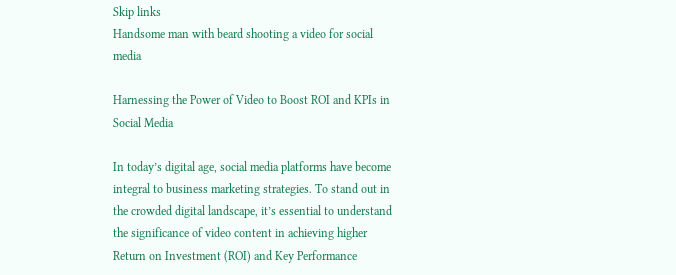Skip links
Handsome man with beard shooting a video for social media

Harnessing the Power of Video to Boost ROI and KPIs in Social Media

In today’s digital age, social media platforms have become integral to business marketing strategies. To stand out in the crowded digital landscape, it’s essential to understand the significance of video content in achieving higher Return on Investment (ROI) and Key Performance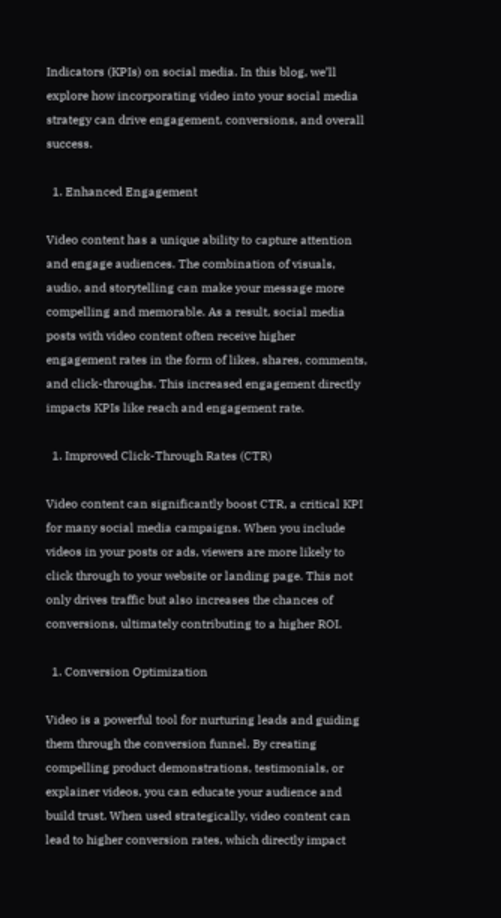Indicators (KPIs) on social media. In this blog, we’ll explore how incorporating video into your social media strategy can drive engagement, conversions, and overall success.

  1. Enhanced Engagement

Video content has a unique ability to capture attention and engage audiences. The combination of visuals, audio, and storytelling can make your message more compelling and memorable. As a result, social media posts with video content often receive higher engagement rates in the form of likes, shares, comments, and click-throughs. This increased engagement directly impacts KPIs like reach and engagement rate.

  1. Improved Click-Through Rates (CTR)

Video content can significantly boost CTR, a critical KPI for many social media campaigns. When you include videos in your posts or ads, viewers are more likely to click through to your website or landing page. This not only drives traffic but also increases the chances of conversions, ultimately contributing to a higher ROI.

  1. Conversion Optimization

Video is a powerful tool for nurturing leads and guiding them through the conversion funnel. By creating compelling product demonstrations, testimonials, or explainer videos, you can educate your audience and build trust. When used strategically, video content can lead to higher conversion rates, which directly impact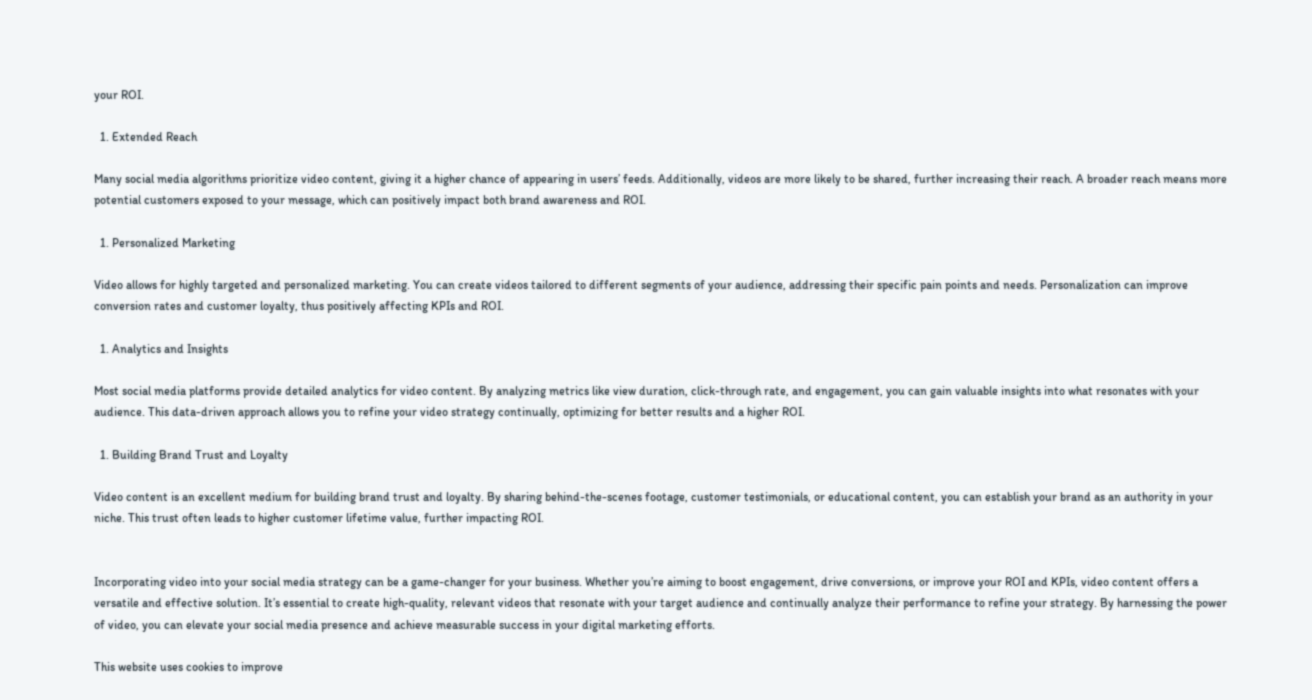your ROI.

  1. Extended Reach

Many social media algorithms prioritize video content, giving it a higher chance of appearing in users’ feeds. Additionally, videos are more likely to be shared, further increasing their reach. A broader reach means more potential customers exposed to your message, which can positively impact both brand awareness and ROI.

  1. Personalized Marketing

Video allows for highly targeted and personalized marketing. You can create videos tailored to different segments of your audience, addressing their specific pain points and needs. Personalization can improve conversion rates and customer loyalty, thus positively affecting KPIs and ROI.

  1. Analytics and Insights

Most social media platforms provide detailed analytics for video content. By analyzing metrics like view duration, click-through rate, and engagement, you can gain valuable insights into what resonates with your audience. This data-driven approach allows you to refine your video strategy continually, optimizing for better results and a higher ROI.

  1. Building Brand Trust and Loyalty

Video content is an excellent medium for building brand trust and loyalty. By sharing behind-the-scenes footage, customer testimonials, or educational content, you can establish your brand as an authority in your niche. This trust often leads to higher customer lifetime value, further impacting ROI.


Incorporating video into your social media strategy can be a game-changer for your business. Whether you’re aiming to boost engagement, drive conversions, or improve your ROI and KPIs, video content offers a versatile and effective solution. It’s essential to create high-quality, relevant videos that resonate with your target audience and continually analyze their performance to refine your strategy. By harnessing the power of video, you can elevate your social media presence and achieve measurable success in your digital marketing efforts.

This website uses cookies to improve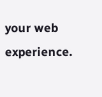your web experience.